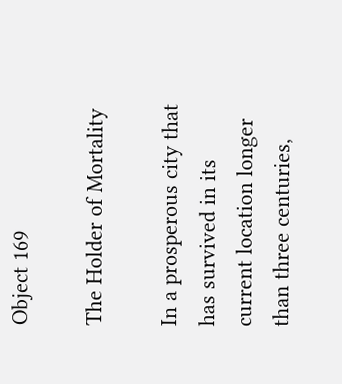Object 169

The Holder of Mortality

In a prosperous city that has survived in its current location longer than three centuries,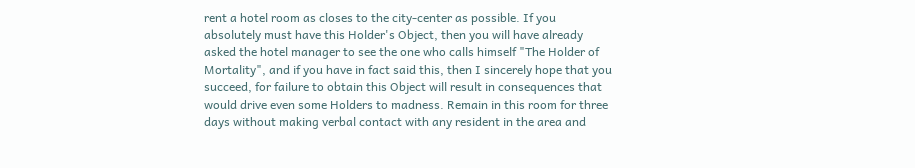rent a hotel room as closes to the city-center as possible. If you absolutely must have this Holder's Object, then you will have already asked the hotel manager to see the one who calls himself "The Holder of Mortality", and if you have in fact said this, then I sincerely hope that you succeed, for failure to obtain this Object will result in consequences that would drive even some Holders to madness. Remain in this room for three days without making verbal contact with any resident in the area and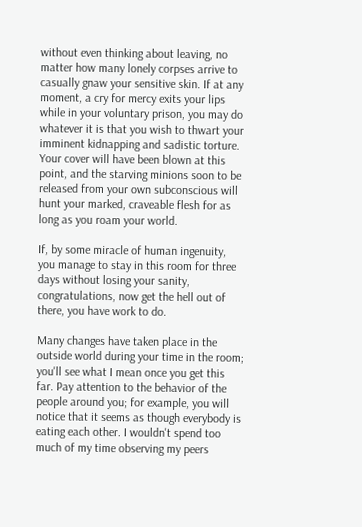without even thinking about leaving, no matter how many lonely corpses arrive to casually gnaw your sensitive skin. If at any moment, a cry for mercy exits your lips while in your voluntary prison, you may do whatever it is that you wish to thwart your imminent kidnapping and sadistic torture. Your cover will have been blown at this point, and the starving minions soon to be released from your own subconscious will hunt your marked, craveable flesh for as long as you roam your world.

If, by some miracle of human ingenuity, you manage to stay in this room for three days without losing your sanity, congratulations, now get the hell out of there, you have work to do.

Many changes have taken place in the outside world during your time in the room; you'll see what I mean once you get this far. Pay attention to the behavior of the people around you; for example, you will notice that it seems as though everybody is eating each other. I wouldn't spend too much of my time observing my peers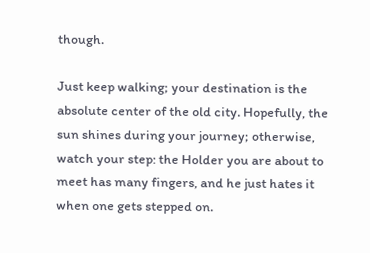though.

Just keep walking; your destination is the absolute center of the old city. Hopefully, the sun shines during your journey; otherwise, watch your step: the Holder you are about to meet has many fingers, and he just hates it when one gets stepped on.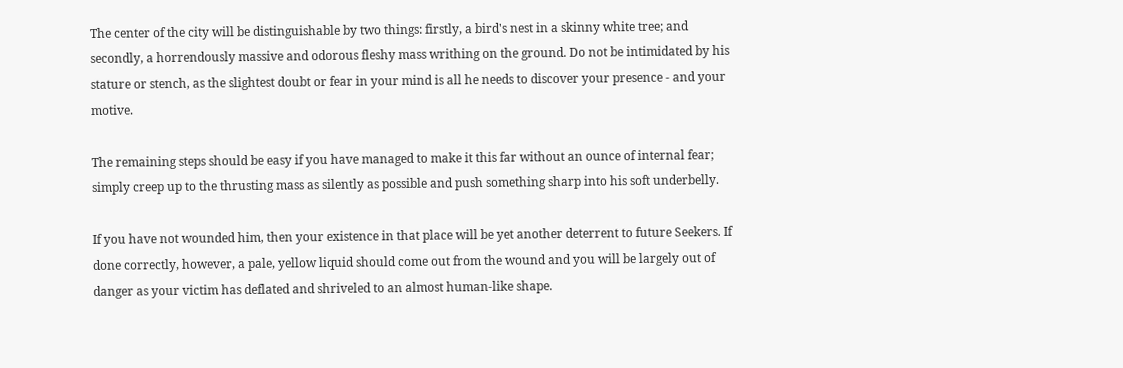The center of the city will be distinguishable by two things: firstly, a bird's nest in a skinny white tree; and secondly, a horrendously massive and odorous fleshy mass writhing on the ground. Do not be intimidated by his stature or stench, as the slightest doubt or fear in your mind is all he needs to discover your presence - and your motive.

The remaining steps should be easy if you have managed to make it this far without an ounce of internal fear; simply creep up to the thrusting mass as silently as possible and push something sharp into his soft underbelly.

If you have not wounded him, then your existence in that place will be yet another deterrent to future Seekers. If done correctly, however, a pale, yellow liquid should come out from the wound and you will be largely out of danger as your victim has deflated and shriveled to an almost human-like shape.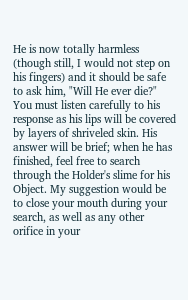He is now totally harmless (though still, I would not step on his fingers) and it should be safe to ask him, "Will He ever die?" You must listen carefully to his response as his lips will be covered by layers of shriveled skin. His answer will be brief; when he has finished, feel free to search through the Holder's slime for his Object. My suggestion would be to close your mouth during your search, as well as any other orifice in your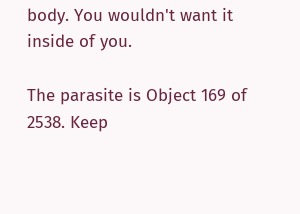body. You wouldn't want it inside of you.

The parasite is Object 169 of 2538. Keep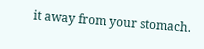it away from your stomach.